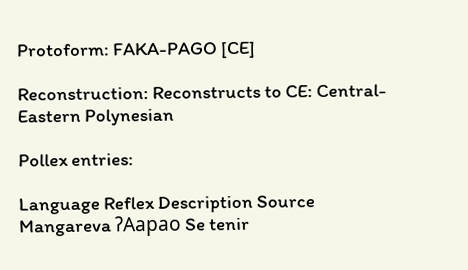Protoform: FAKA-PAGO [CE]

Reconstruction: Reconstructs to CE: Central-Eastern Polynesian

Pollex entries:

Language Reflex Description Source
Mangareva ʔAapao Se tenir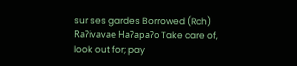sur ses gardes Borrowed (Rch)
Raʔivavae Haʔapaʔo Take care of, look out for; pay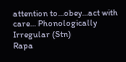attention to...obey...act with care... Phonologically Irregular (Stn)
Rapa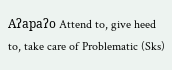Aʔapaʔo Attend to, give heed to, take care of Problematic (Sks)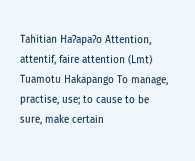Tahitian Haʔapaʔo Attention, attentif, faire attention (Lmt)
Tuamotu Hakapango To manage, practise, use; to cause to be sure, make certain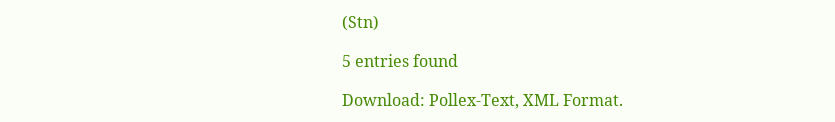(Stn)

5 entries found

Download: Pollex-Text, XML Format.